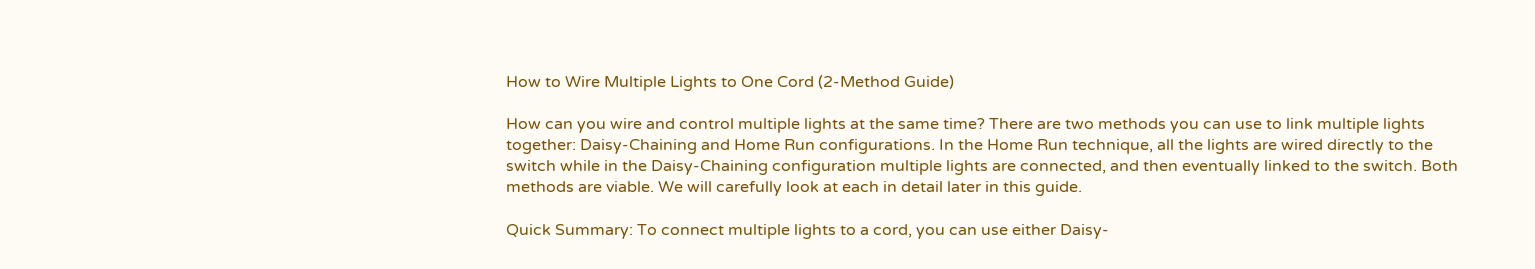How to Wire Multiple Lights to One Cord (2-Method Guide)

How can you wire and control multiple lights at the same time? There are two methods you can use to link multiple lights together: Daisy-Chaining and Home Run configurations. In the Home Run technique, all the lights are wired directly to the switch while in the Daisy-Chaining configuration multiple lights are connected, and then eventually linked to the switch. Both methods are viable. We will carefully look at each in detail later in this guide.

Quick Summary: To connect multiple lights to a cord, you can use either Daisy-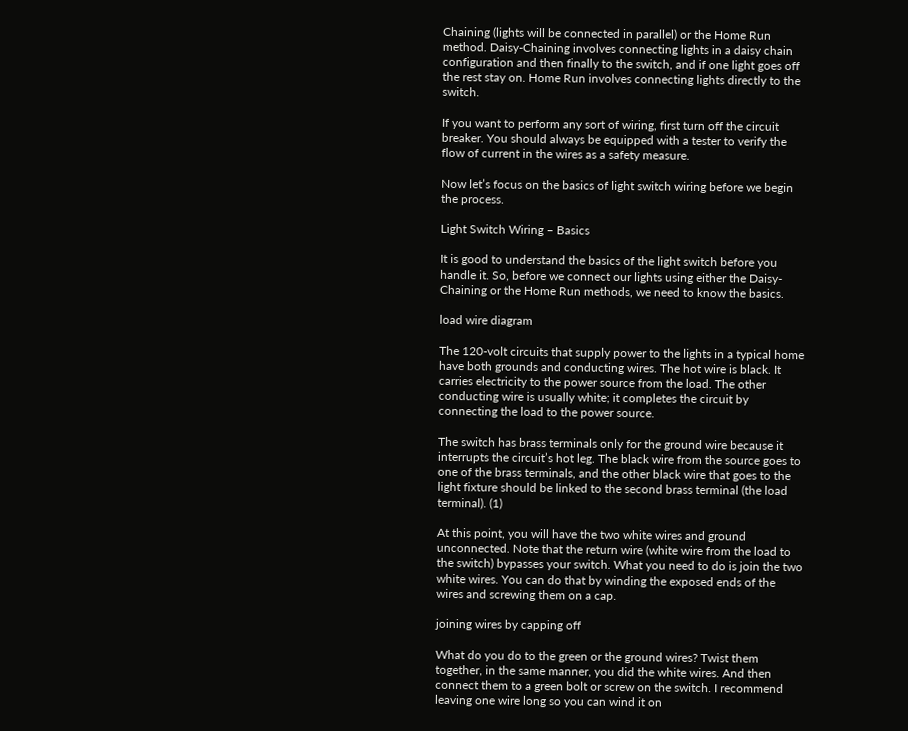Chaining (lights will be connected in parallel) or the Home Run method. Daisy-Chaining involves connecting lights in a daisy chain configuration and then finally to the switch, and if one light goes off the rest stay on. Home Run involves connecting lights directly to the switch.

If you want to perform any sort of wiring, first turn off the circuit breaker. You should always be equipped with a tester to verify the flow of current in the wires as a safety measure.

Now let’s focus on the basics of light switch wiring before we begin the process.

Light Switch Wiring – Basics

It is good to understand the basics of the light switch before you handle it. So, before we connect our lights using either the Daisy-Chaining or the Home Run methods, we need to know the basics.

load wire diagram

The 120-volt circuits that supply power to the lights in a typical home have both grounds and conducting wires. The hot wire is black. It carries electricity to the power source from the load. The other conducting wire is usually white; it completes the circuit by connecting the load to the power source.

The switch has brass terminals only for the ground wire because it interrupts the circuit’s hot leg. The black wire from the source goes to one of the brass terminals, and the other black wire that goes to the light fixture should be linked to the second brass terminal (the load terminal). (1)

At this point, you will have the two white wires and ground unconnected. Note that the return wire (white wire from the load to the switch) bypasses your switch. What you need to do is join the two white wires. You can do that by winding the exposed ends of the wires and screwing them on a cap.

joining wires by capping off

What do you do to the green or the ground wires? Twist them together, in the same manner, you did the white wires. And then connect them to a green bolt or screw on the switch. I recommend leaving one wire long so you can wind it on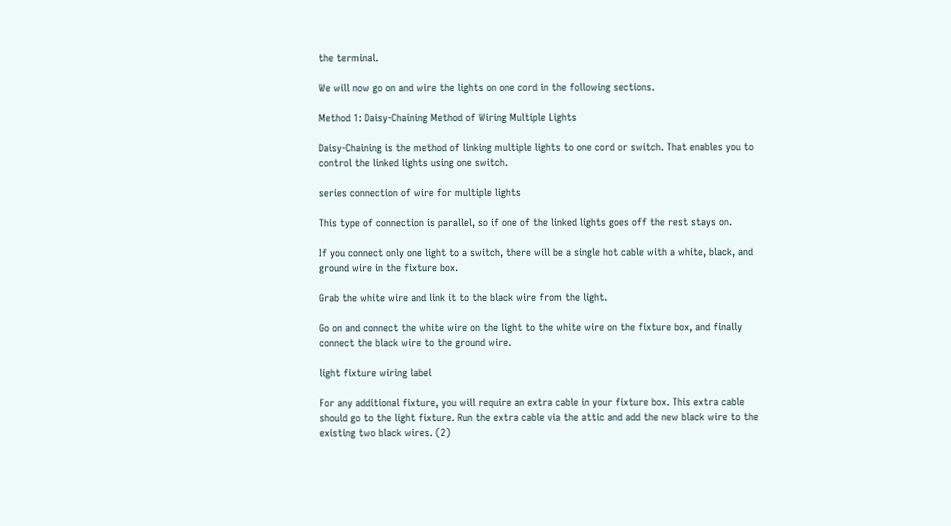the terminal.

We will now go on and wire the lights on one cord in the following sections.

Method 1: Daisy-Chaining Method of Wiring Multiple Lights

Daisy-Chaining is the method of linking multiple lights to one cord or switch. That enables you to control the linked lights using one switch.

series connection of wire for multiple lights

This type of connection is parallel, so if one of the linked lights goes off the rest stays on.

If you connect only one light to a switch, there will be a single hot cable with a white, black, and ground wire in the fixture box.

Grab the white wire and link it to the black wire from the light.

Go on and connect the white wire on the light to the white wire on the fixture box, and finally connect the black wire to the ground wire.

light fixture wiring label

For any additional fixture, you will require an extra cable in your fixture box. This extra cable should go to the light fixture. Run the extra cable via the attic and add the new black wire to the existing two black wires. (2)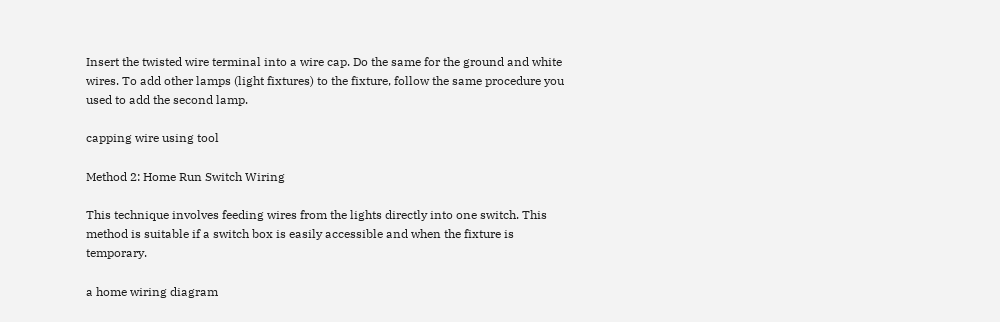Insert the twisted wire terminal into a wire cap. Do the same for the ground and white wires. To add other lamps (light fixtures) to the fixture, follow the same procedure you used to add the second lamp.

capping wire using tool

Method 2: Home Run Switch Wiring

This technique involves feeding wires from the lights directly into one switch. This method is suitable if a switch box is easily accessible and when the fixture is temporary.

a home wiring diagram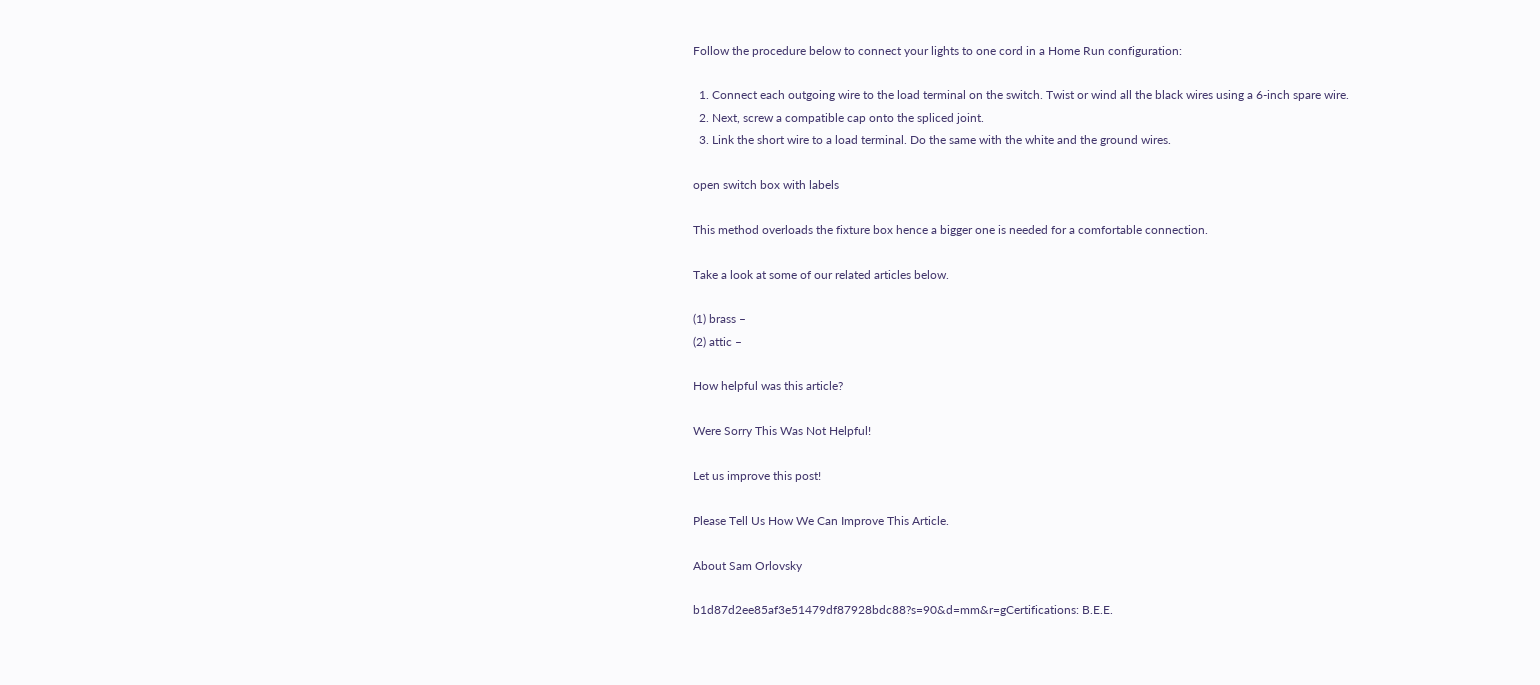Follow the procedure below to connect your lights to one cord in a Home Run configuration:

  1. Connect each outgoing wire to the load terminal on the switch. Twist or wind all the black wires using a 6-inch spare wire.
  2. Next, screw a compatible cap onto the spliced joint.
  3. Link the short wire to a load terminal. Do the same with the white and the ground wires.

open switch box with labels

This method overloads the fixture box hence a bigger one is needed for a comfortable connection.

Take a look at some of our related articles below.

(1) brass –
(2) attic –

How helpful was this article?

Were Sorry This Was Not Helpful!

Let us improve this post!

Please Tell Us How We Can Improve This Article.

About Sam Orlovsky

b1d87d2ee85af3e51479df87928bdc88?s=90&d=mm&r=gCertifications: B.E.E.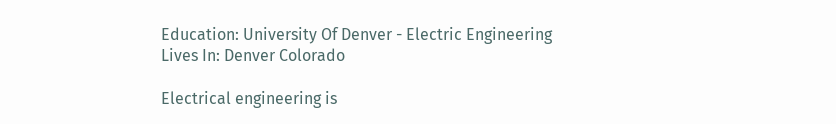Education: University Of Denver - Electric Engineering
Lives In: Denver Colorado

Electrical engineering is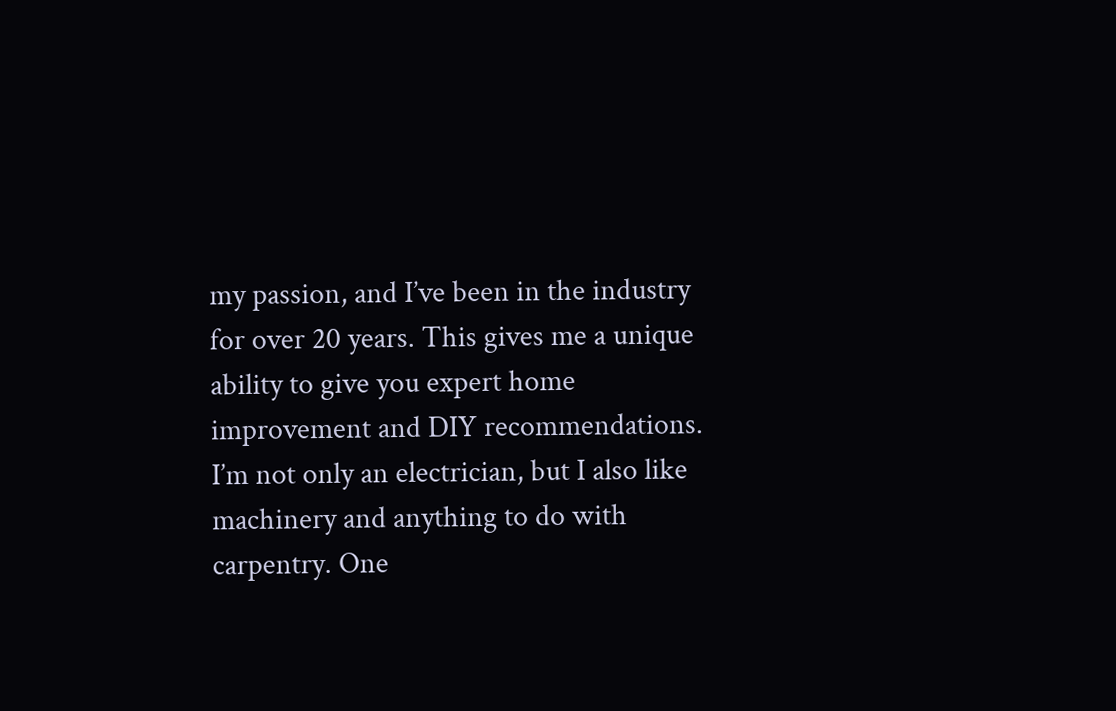my passion, and I’ve been in the industry for over 20 years. This gives me a unique ability to give you expert home improvement and DIY recommendations. I’m not only an electrician, but I also like machinery and anything to do with carpentry. One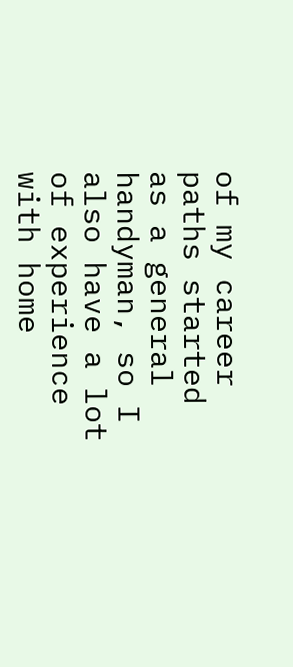of my career paths started as a general handyman, so I also have a lot of experience with home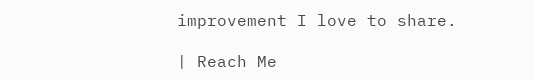improvement I love to share.

| Reach Me